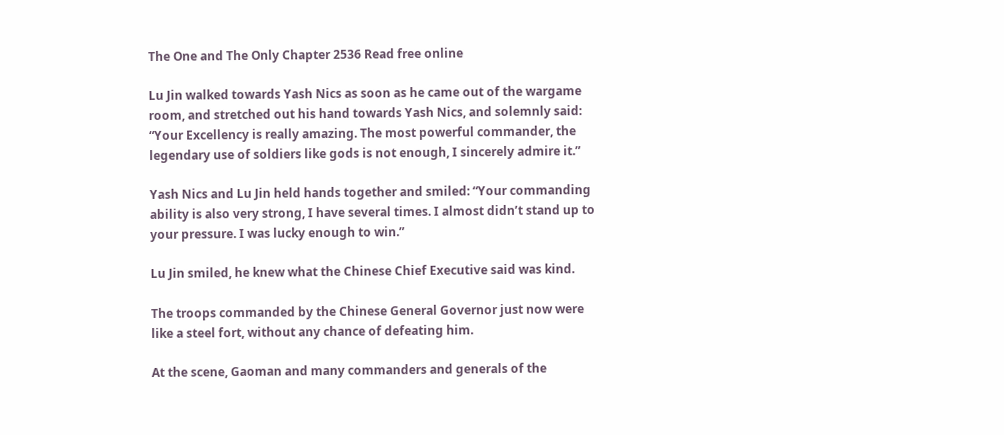The One and The Only Chapter 2536 Read free online

Lu Jin walked towards Yash Nics as soon as he came out of the wargame room, and stretched out his hand towards Yash Nics, and solemnly said: “Your Excellency is really amazing. The most powerful commander, the legendary use of soldiers like gods is not enough, I sincerely admire it.”

Yash Nics and Lu Jin held hands together and smiled: “Your commanding ability is also very strong, I have several times. I almost didn’t stand up to your pressure. I was lucky enough to win.”

Lu Jin smiled, he knew what the Chinese Chief Executive said was kind.

The troops commanded by the Chinese General Governor just now were like a steel fort, without any chance of defeating him.

At the scene, Gaoman and many commanders and generals of the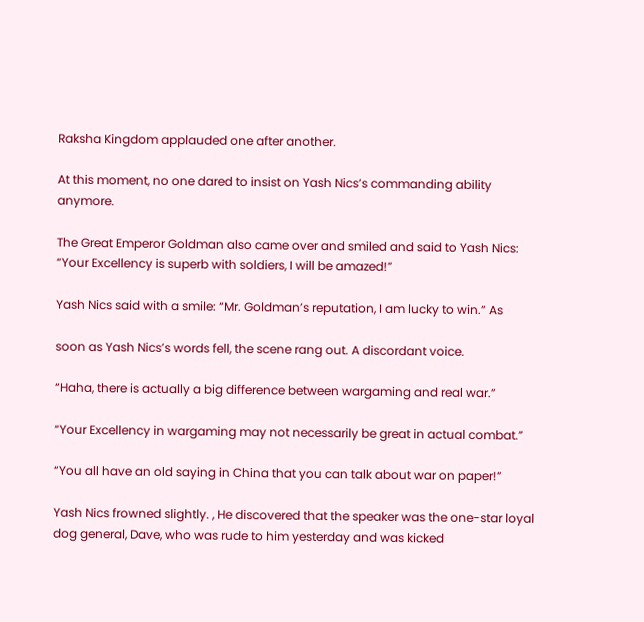Raksha Kingdom applauded one after another.

At this moment, no one dared to insist on Yash Nics’s commanding ability anymore.

The Great Emperor Goldman also came over and smiled and said to Yash Nics: “Your Excellency is superb with soldiers, I will be amazed!”

Yash Nics said with a smile: “Mr. Goldman’s reputation, I am lucky to win.” As

soon as Yash Nics’s words fell, the scene rang out. A discordant voice.

“Haha, there is actually a big difference between wargaming and real war.”

“Your Excellency in wargaming may not necessarily be great in actual combat.”

“You all have an old saying in China that you can talk about war on paper!”

Yash Nics frowned slightly. , He discovered that the speaker was the one-star loyal dog general, Dave, who was rude to him yesterday and was kicked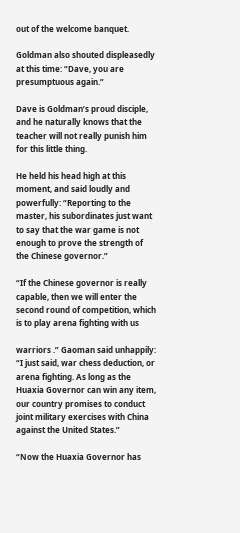out of the welcome banquet.

Goldman also shouted displeasedly at this time: “Dave, you are presumptuous again.”

Dave is Goldman’s proud disciple, and he naturally knows that the teacher will not really punish him for this little thing.

He held his head high at this moment, and said loudly and powerfully: “Reporting to the master, his subordinates just want to say that the war game is not enough to prove the strength of the Chinese governor.”

“If the Chinese governor is really capable, then we will enter the second round of competition, which is to play arena fighting with us

warriors .” Gaoman said unhappily: “I just said, war chess deduction, or arena fighting. As long as the Huaxia Governor can win any item, our country promises to conduct joint military exercises with China against the United States.”

“Now the Huaxia Governor has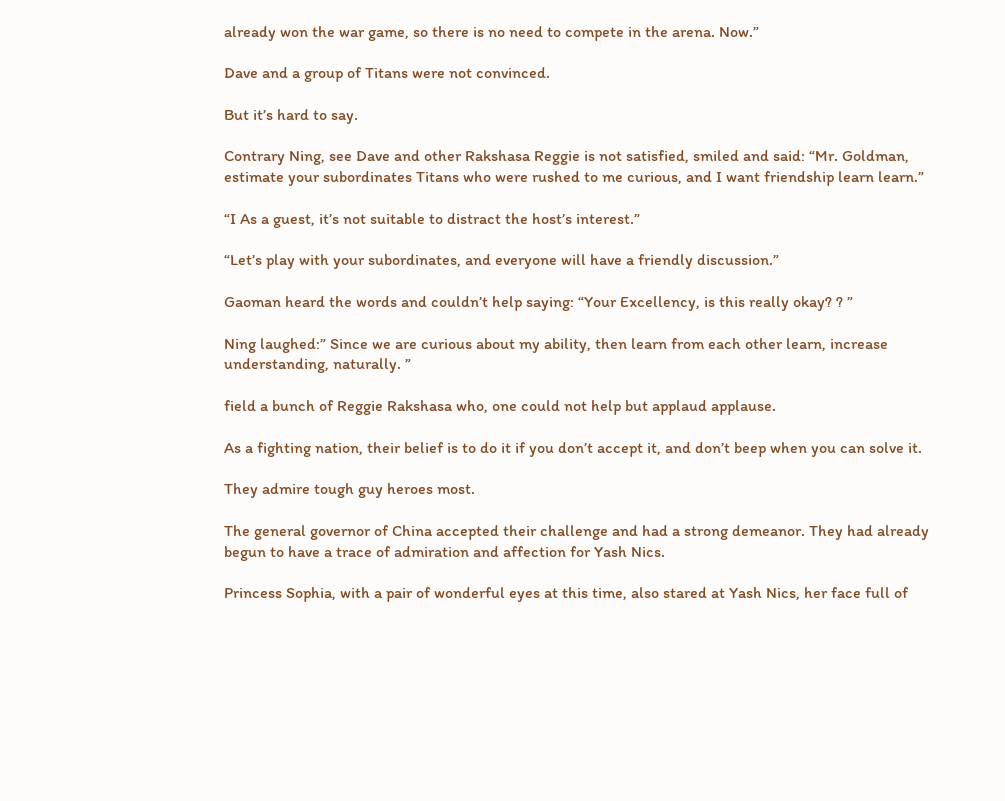already won the war game, so there is no need to compete in the arena. Now.”

Dave and a group of Titans were not convinced.

But it’s hard to say.

Contrary Ning, see Dave and other Rakshasa Reggie is not satisfied, smiled and said: “Mr. Goldman, estimate your subordinates Titans who were rushed to me curious, and I want friendship learn learn.”

“I As a guest, it’s not suitable to distract the host’s interest.”

“Let’s play with your subordinates, and everyone will have a friendly discussion.”

Gaoman heard the words and couldn’t help saying: “Your Excellency, is this really okay? ? ”

Ning laughed:” Since we are curious about my ability, then learn from each other learn, increase understanding, naturally. ”

field a bunch of Reggie Rakshasa who, one could not help but applaud applause.

As a fighting nation, their belief is to do it if you don’t accept it, and don’t beep when you can solve it.

They admire tough guy heroes most.

The general governor of China accepted their challenge and had a strong demeanor. They had already begun to have a trace of admiration and affection for Yash Nics.

Princess Sophia, with a pair of wonderful eyes at this time, also stared at Yash Nics, her face full of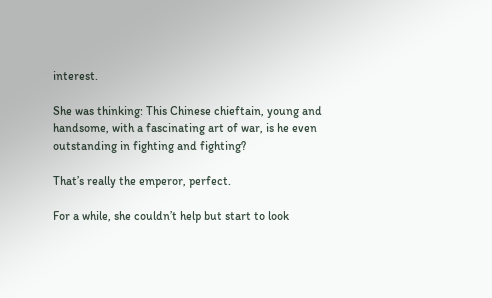interest.

She was thinking: This Chinese chieftain, young and handsome, with a fascinating art of war, is he even outstanding in fighting and fighting?

That’s really the emperor, perfect.

For a while, she couldn’t help but start to look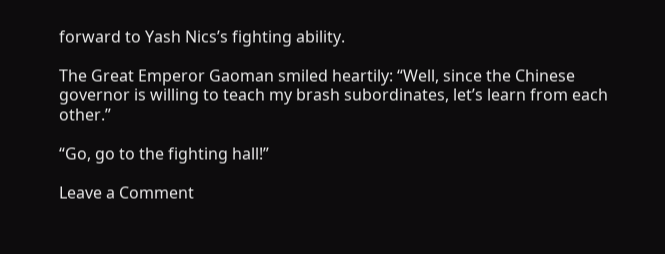forward to Yash Nics’s fighting ability.

The Great Emperor Gaoman smiled heartily: “Well, since the Chinese governor is willing to teach my brash subordinates, let’s learn from each other.”

“Go, go to the fighting hall!”

Leave a Comment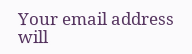Your email address will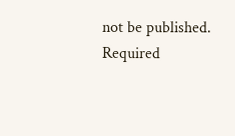not be published. Required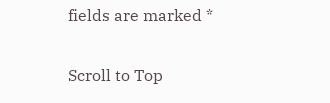fields are marked *

Scroll to Top